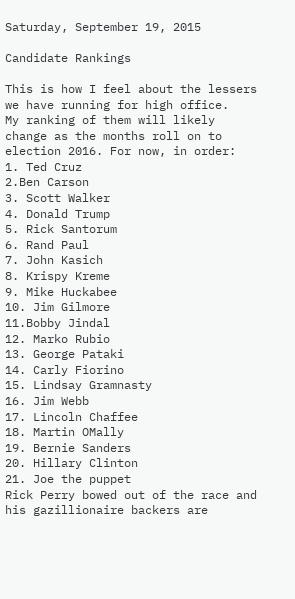Saturday, September 19, 2015

Candidate Rankings

This is how I feel about the lessers we have running for high office.
My ranking of them will likely change as the months roll on to election 2016. For now, in order:
1. Ted Cruz
2.Ben Carson
3. Scott Walker
4. Donald Trump
5. Rick Santorum
6. Rand Paul
7. John Kasich
8. Krispy Kreme
9. Mike Huckabee
10. Jim Gilmore
11.Bobby Jindal
12. Marko Rubio
13. George Pataki
14. Carly Fiorino
15. Lindsay Gramnasty
16. Jim Webb
17. Lincoln Chaffee
18. Martin OMally
19. Bernie Sanders
20. Hillary Clinton
21. Joe the puppet
Rick Perry bowed out of the race and his gazillionaire backers are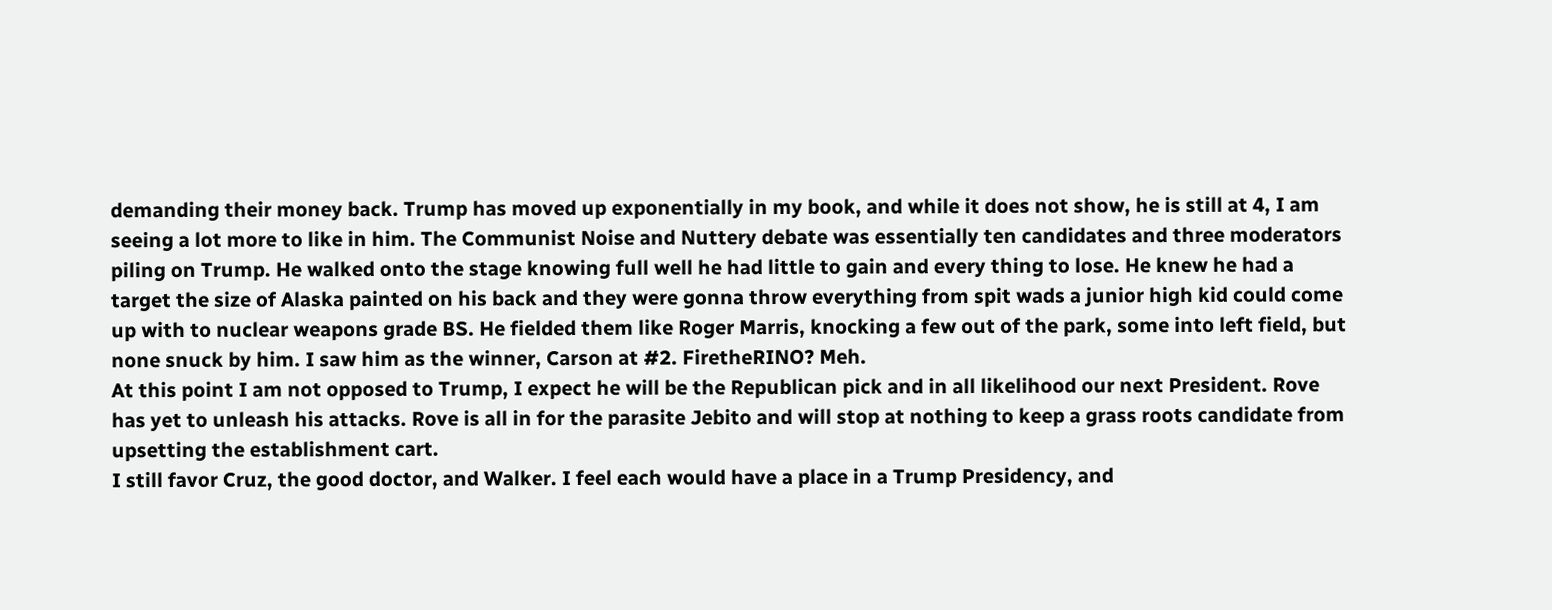demanding their money back. Trump has moved up exponentially in my book, and while it does not show, he is still at 4, I am seeing a lot more to like in him. The Communist Noise and Nuttery debate was essentially ten candidates and three moderators piling on Trump. He walked onto the stage knowing full well he had little to gain and every thing to lose. He knew he had a target the size of Alaska painted on his back and they were gonna throw everything from spit wads a junior high kid could come up with to nuclear weapons grade BS. He fielded them like Roger Marris, knocking a few out of the park, some into left field, but none snuck by him. I saw him as the winner, Carson at #2. FiretheRINO? Meh.
At this point I am not opposed to Trump, I expect he will be the Republican pick and in all likelihood our next President. Rove has yet to unleash his attacks. Rove is all in for the parasite Jebito and will stop at nothing to keep a grass roots candidate from upsetting the establishment cart.
I still favor Cruz, the good doctor, and Walker. I feel each would have a place in a Trump Presidency, and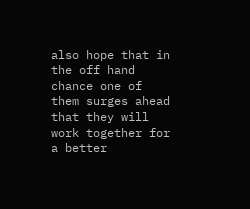also hope that in the off hand chance one of them surges ahead that they will work together for a better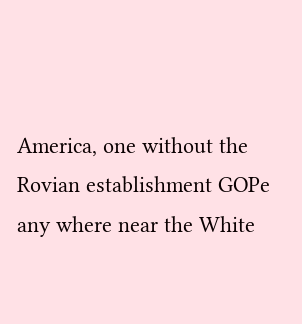America, one without the Rovian establishment GOPe any where near the White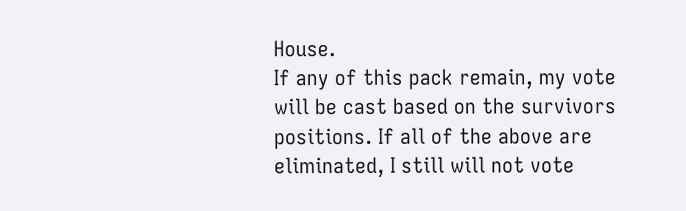House.
If any of this pack remain, my vote will be cast based on the survivors positions. If all of the above are eliminated, I still will not vote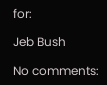for:

Jeb Bush

No comments: